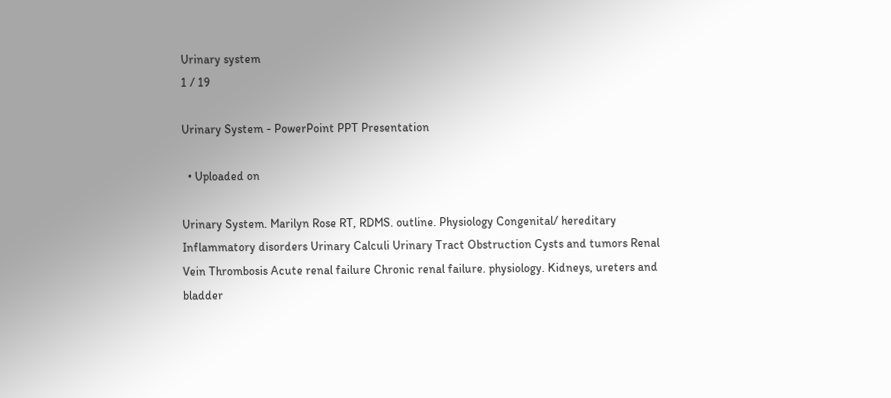Urinary system
1 / 19

Urinary System - PowerPoint PPT Presentation

  • Uploaded on

Urinary System. Marilyn Rose RT, RDMS. outline. Physiology Congenital/ hereditary Inflammatory disorders Urinary Calculi Urinary Tract Obstruction Cysts and tumors Renal Vein Thrombosis Acute renal failure Chronic renal failure. physiology. Kidneys, ureters and bladder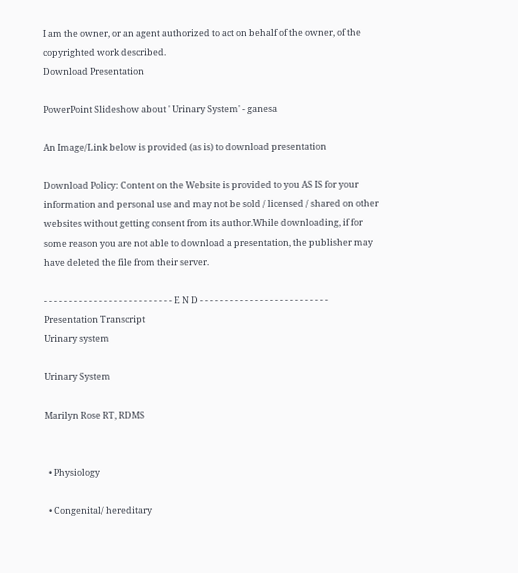I am the owner, or an agent authorized to act on behalf of the owner, of the copyrighted work described.
Download Presentation

PowerPoint Slideshow about ' Urinary System' - ganesa

An Image/Link below is provided (as is) to download presentation

Download Policy: Content on the Website is provided to you AS IS for your information and personal use and may not be sold / licensed / shared on other websites without getting consent from its author.While downloading, if for some reason you are not able to download a presentation, the publisher may have deleted the file from their server.

- - - - - - - - - - - - - - - - - - - - - - - - - - E N D - - - - - - - - - - - - - - - - - - - - - - - - - -
Presentation Transcript
Urinary system

Urinary System

Marilyn Rose RT, RDMS


  • Physiology

  • Congenital/ hereditary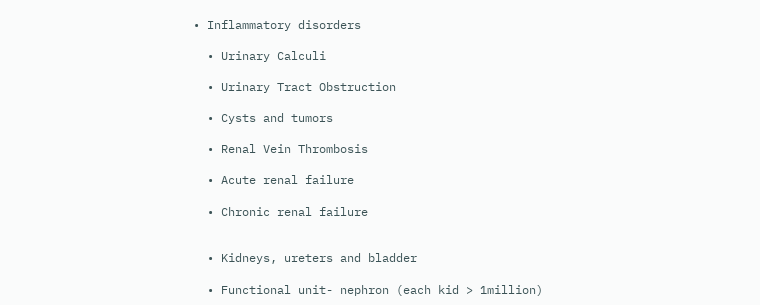• Inflammatory disorders

  • Urinary Calculi

  • Urinary Tract Obstruction

  • Cysts and tumors

  • Renal Vein Thrombosis

  • Acute renal failure

  • Chronic renal failure


  • Kidneys, ureters and bladder

  • Functional unit- nephron (each kid > 1million)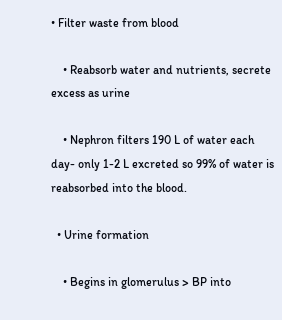• Filter waste from blood

    • Reabsorb water and nutrients, secrete excess as urine

    • Nephron filters 190 L of water each day- only 1-2 L excreted so 99% of water is reabsorbed into the blood.

  • Urine formation

    • Begins in glomerulus > BP into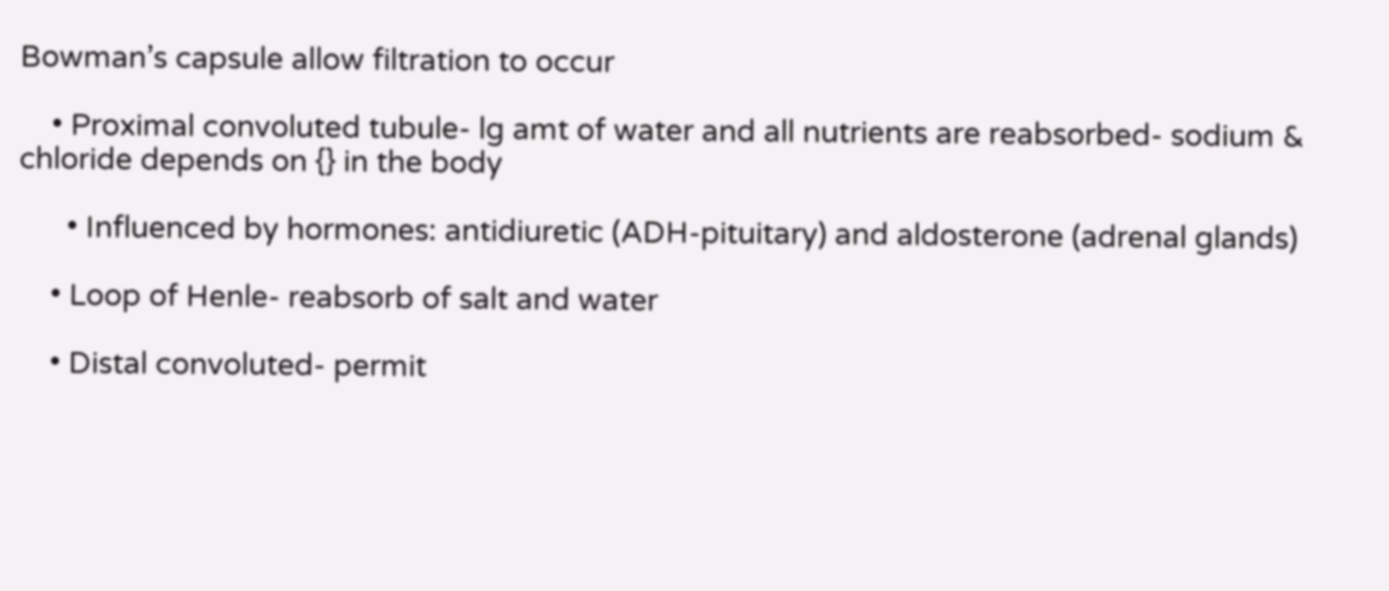Bowman’s capsule allow filtration to occur

    • Proximal convoluted tubule- lg amt of water and all nutrients are reabsorbed- sodium & chloride depends on {} in the body

      • Influenced by hormones: antidiuretic (ADH-pituitary) and aldosterone (adrenal glands)

    • Loop of Henle- reabsorb of salt and water

    • Distal convoluted- permit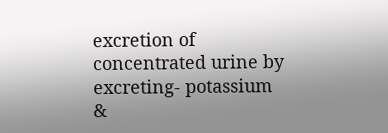excretion of concentrated urine by excreting- potassium &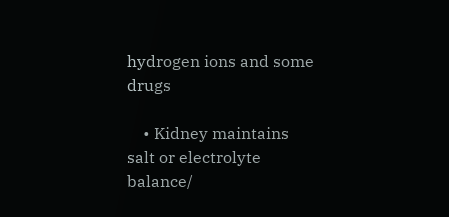hydrogen ions and some drugs

    • Kidney maintains salt or electrolyte balance/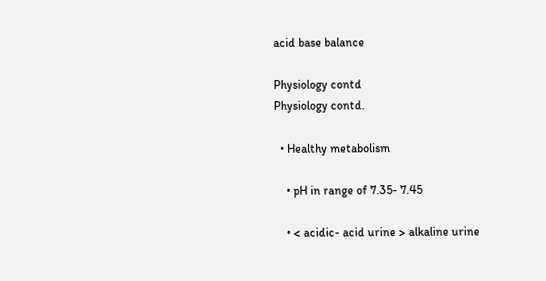acid base balance

Physiology contd
Physiology contd.

  • Healthy metabolism

    • pH in range of 7.35- 7.45

    • < acidic- acid urine > alkaline urine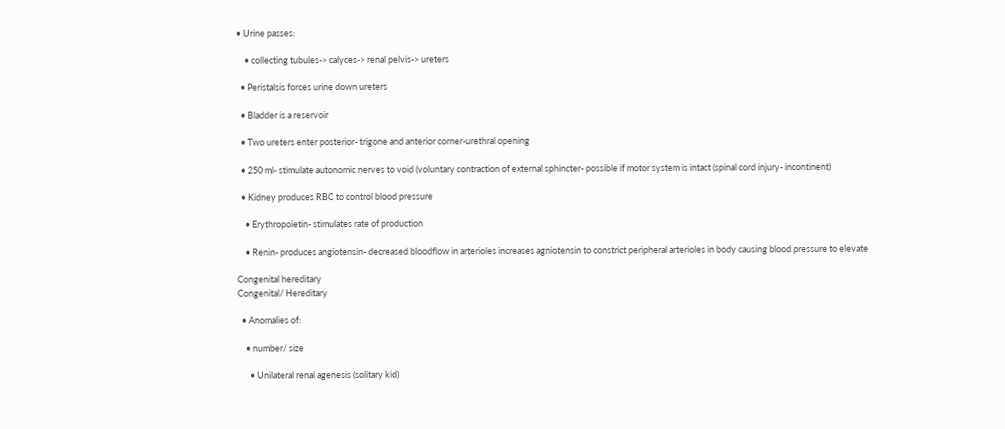• Urine passes:

    • collecting tubules-> calyces-> renal pelvis-> ureters

  • Peristalsis forces urine down ureters

  • Bladder is a reservoir

  • Two ureters enter posterior- trigone and anterior corner-urethral opening

  • 250 ml- stimulate autonomic nerves to void (voluntary contraction of external sphincter- possible if motor system is intact (spinal cord injury- incontinent)

  • Kidney produces RBC to control blood pressure

    • Erythropoietin- stimulates rate of production

    • Renin- produces angiotensin- decreased bloodflow in arterioles increases agniotensin to constrict peripheral arterioles in body causing blood pressure to elevate

Congenital hereditary
Congenital/ Hereditary

  • Anomalies of:

    • number/ size

      • Unilateral renal agenesis (solitary kid)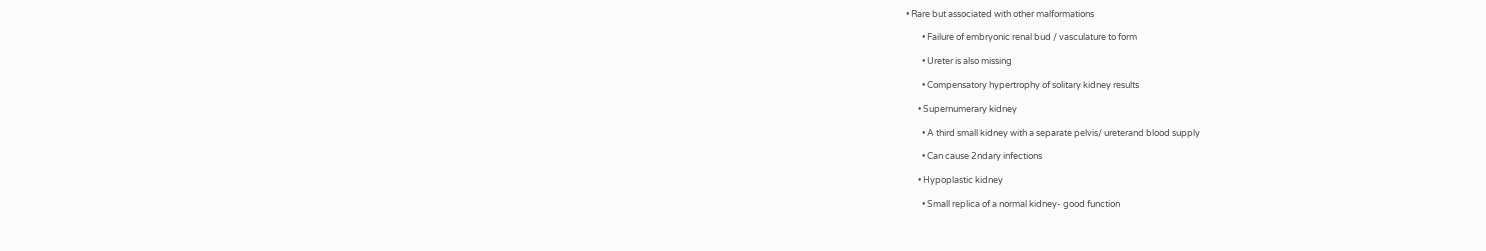• Rare but associated with other malformations

        • Failure of embryonic renal bud / vasculature to form

        • Ureter is also missing

        • Compensatory hypertrophy of solitary kidney results

      • Supernumerary kidney

        • A third small kidney with a separate pelvis/ ureterand blood supply

        • Can cause 2ndary infections

      • Hypoplastic kidney

        • Small replica of a normal kidney- good function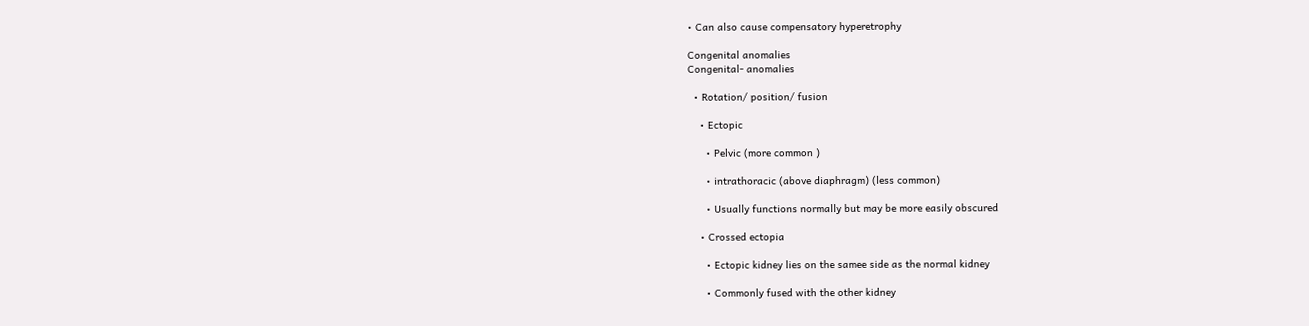• Can also cause compensatory hyperetrophy

Congenital anomalies
Congenital- anomalies

  • Rotation/ position/ fusion

    • Ectopic

      • Pelvic (more common )

      • intrathoracic (above diaphragm) (less common)

      • Usually functions normally but may be more easily obscured

    • Crossed ectopia

      • Ectopic kidney lies on the samee side as the normal kidney

      • Commonly fused with the other kidney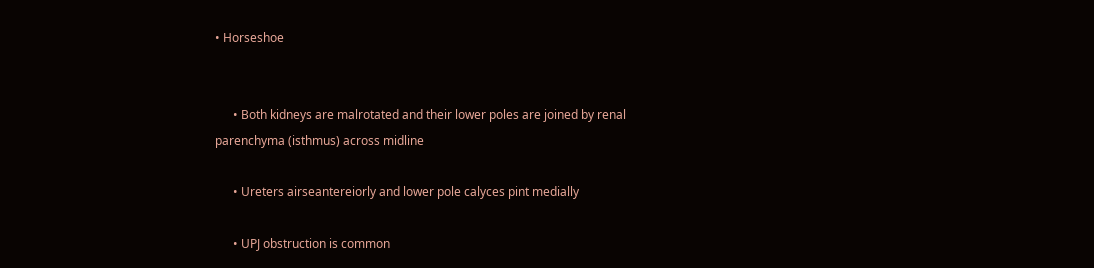• Horseshoe


      • Both kidneys are malrotated and their lower poles are joined by renal parenchyma (isthmus) across midline

      • Ureters airseantereiorly and lower pole calyces pint medially

      • UPJ obstruction is common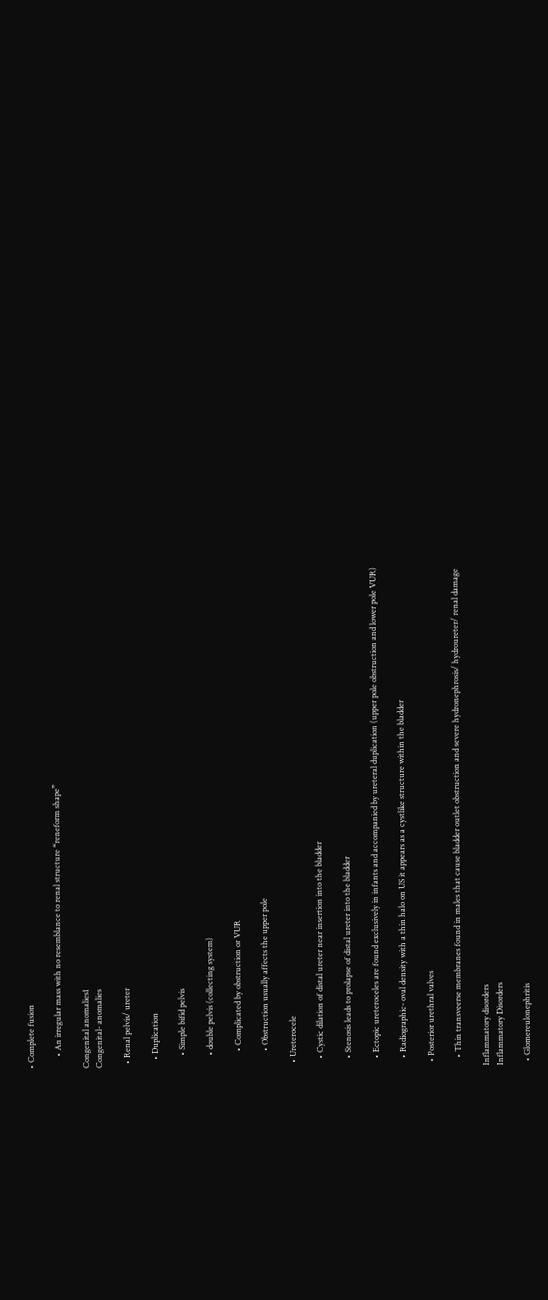• Complete fusion

      • An irregular mass with no resemblance to renal structure “reneform shape”

Congenital anomalies1
Congenital- anomalies

  • Renal pelvis/ ureter

    • Duplication

      • Simple bifid pelvis

      • double pelvis (collecting system)

        • Complicated by obstruction or VUR

        • Obstruction usually affects the upper pole

  • Ureterocele

    • Cystic dilation of distal ureter near insertion into the bladder

    • Stenosis leads to prolapse of distal ureter into the bladder

    • Ectopic ureteroceles are found exclusively in infants and accompanied by ureteral duplication (upper pole obstruction and lower pole VUR)

    • Radiographic- oval density with a thin halo on US it appears as a cystlike structure within the bladder

  • Posterior urethral valves

    • Thin transveerse membranes found in males that cause bladder outlet obstruction and severe hydronephrosis/ hydroureter/ renal damage

Inflammatory disorders
Inflammatory Disorders

  • Glomereulonephritis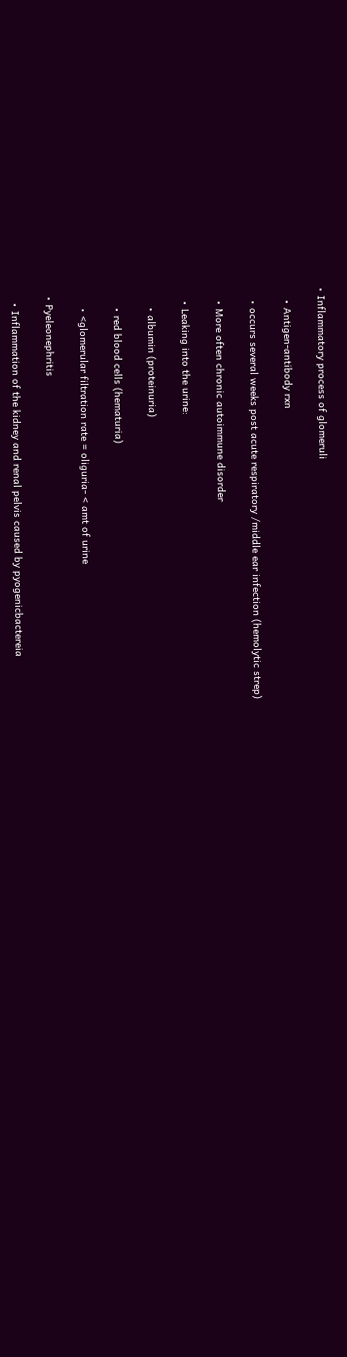• Inflammatory process of glomeruli

    • Antigen-antibody rxn

    • occurs several weeks post acute respiratory /middle ear infection (hemolytic strep)

    • More often chronic autoimmune disorder

    • Leaking into the urine:

      • albumin (proteinuria)

      • red blood cells (hematuria)

      • <glomerular filtration rate = oliguria- < amt of urine

  • Pyeleonephritis

    • Inflammation of the kidney and renal pelvis caused by pyogenicbactereia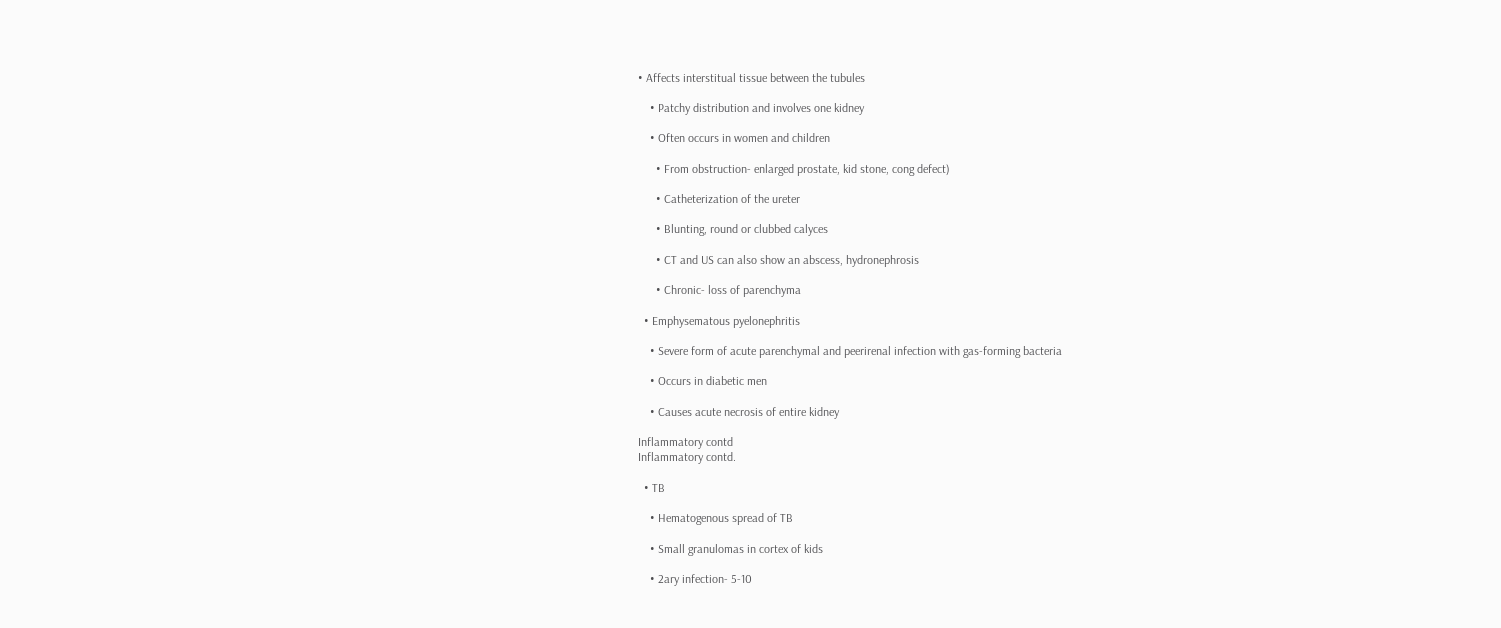• Affects interstitual tissue between the tubules

    • Patchy distribution and involves one kidney

    • Often occurs in women and children

      • From obstruction- enlarged prostate, kid stone, cong defect)

      • Catheterization of the ureter

      • Blunting, round or clubbed calyces

      • CT and US can also show an abscess, hydronephrosis

      • Chronic- loss of parenchyma

  • Emphysematous pyelonephritis

    • Severe form of acute parenchymal and peerirenal infection with gas-forming bacteria

    • Occurs in diabetic men

    • Causes acute necrosis of entire kidney

Inflammatory contd
Inflammatory contd.

  • TB

    • Hematogenous spread of TB

    • Small granulomas in cortex of kids

    • 2ary infection- 5-10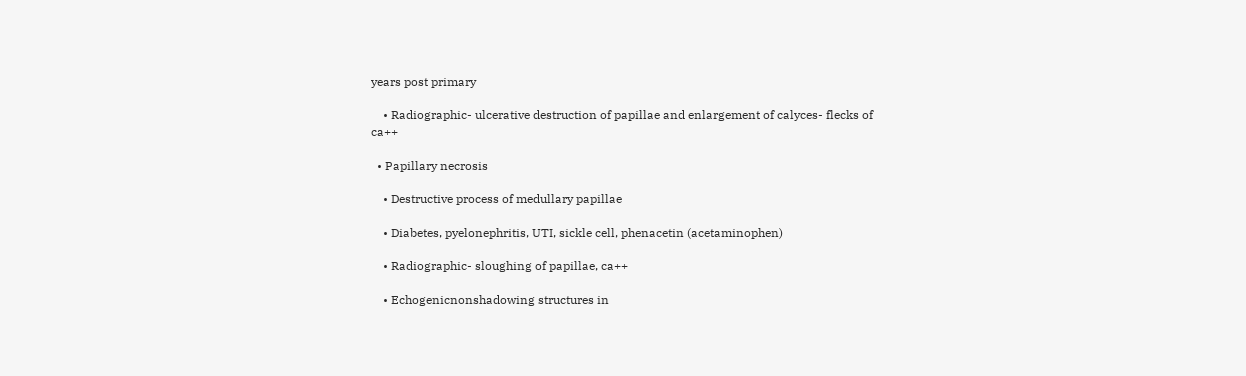years post primary

    • Radiographic- ulcerative destruction of papillae and enlargement of calyces- flecks of ca++

  • Papillary necrosis

    • Destructive process of medullary papillae

    • Diabetes, pyelonephritis, UTI, sickle cell, phenacetin (acetaminophen)

    • Radiographic- sloughing of papillae, ca++

    • Echogenicnonshadowing structures in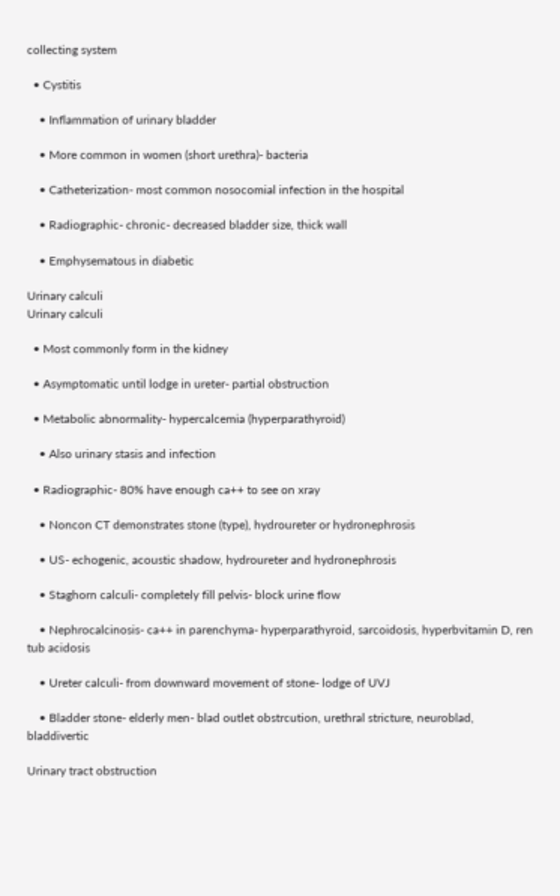collecting system

  • Cystitis

    • Inflammation of urinary bladder

    • More common in women (short urethra)- bacteria

    • Catheterization- most common nosocomial infection in the hospital

    • Radiographic- chronic- decreased bladder size, thick wall

    • Emphysematous in diabetic

Urinary calculi
Urinary calculi

  • Most commonly form in the kidney

  • Asymptomatic until lodge in ureter- partial obstruction

  • Metabolic abnormality- hypercalcemia (hyperparathyroid)

    • Also urinary stasis and infection

  • Radiographic- 80% have enough ca++ to see on xray

    • Noncon CT demonstrates stone (type), hydroureter or hydronephrosis

    • US- echogenic, acoustic shadow, hydroureter and hydronephrosis

    • Staghorn calculi- completely fill pelvis- block urine flow

    • Nephrocalcinosis- ca++ in parenchyma- hyperparathyroid, sarcoidosis, hyperbvitamin D, ren tub acidosis

    • Ureter calculi- from downward movement of stone- lodge of UVJ

    • Bladder stone- elderly men- blad outlet obstrcution, urethral stricture, neuroblad, bladdivertic

Urinary tract obstruction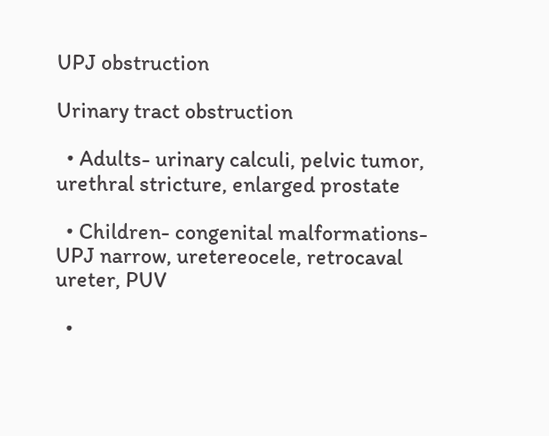UPJ obstruction

Urinary tract obstruction

  • Adults- urinary calculi, pelvic tumor, urethral stricture, enlarged prostate

  • Children- congenital malformations- UPJ narrow, uretereocele, retrocaval ureter, PUV

  •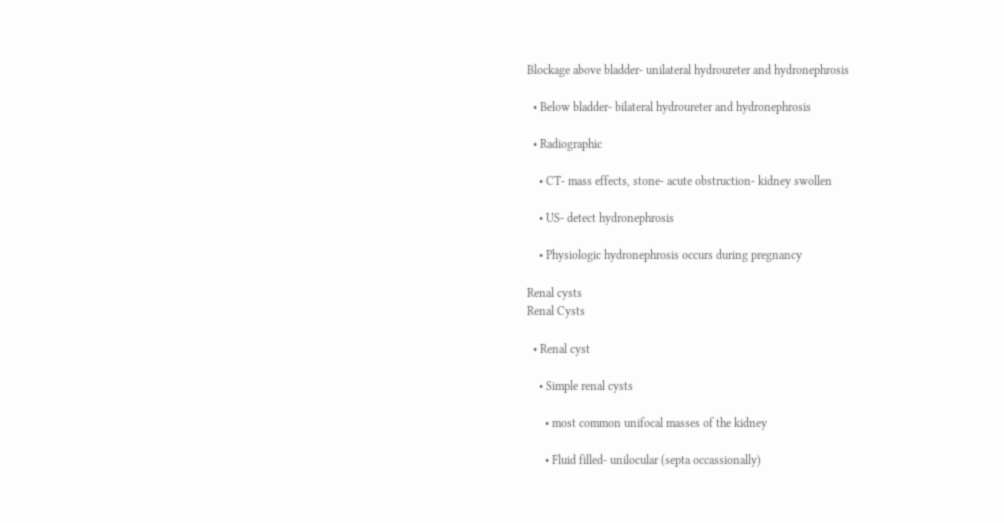Blockage above bladder- unilateral hydroureter and hydronephrosis

  • Below bladder- bilateral hydroureter and hydronephrosis

  • Radiographic

    • CT- mass effects, stone- acute obstruction- kidney swollen

    • US- detect hydronephrosis

    • Physiologic hydronephrosis occurs during pregnancy

Renal cysts
Renal Cysts

  • Renal cyst

    • Simple renal cysts

      • most common unifocal masses of the kidney

      • Fluid filled- unilocular (septa occassionally)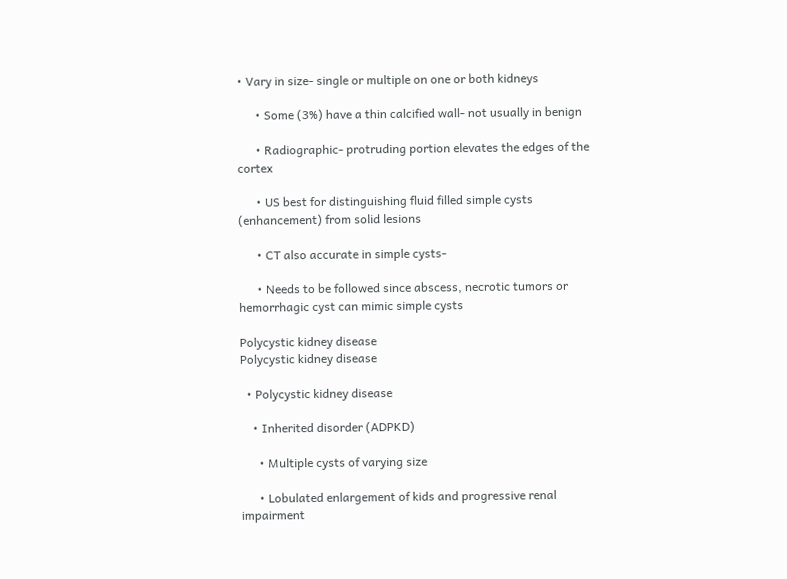• Vary in size- single or multiple on one or both kidneys

      • Some (3%) have a thin calcified wall- not usually in benign

      • Radiographic- protruding portion elevates the edges of the cortex

      • US best for distinguishing fluid filled simple cysts (enhancement) from solid lesions

      • CT also accurate in simple cysts-

      • Needs to be followed since abscess, necrotic tumors or hemorrhagic cyst can mimic simple cysts

Polycystic kidney disease
Polycystic kidney disease

  • Polycystic kidney disease

    • Inherited disorder (ADPKD)

      • Multiple cysts of varying size

      • Lobulated enlargement of kids and progressive renal impairment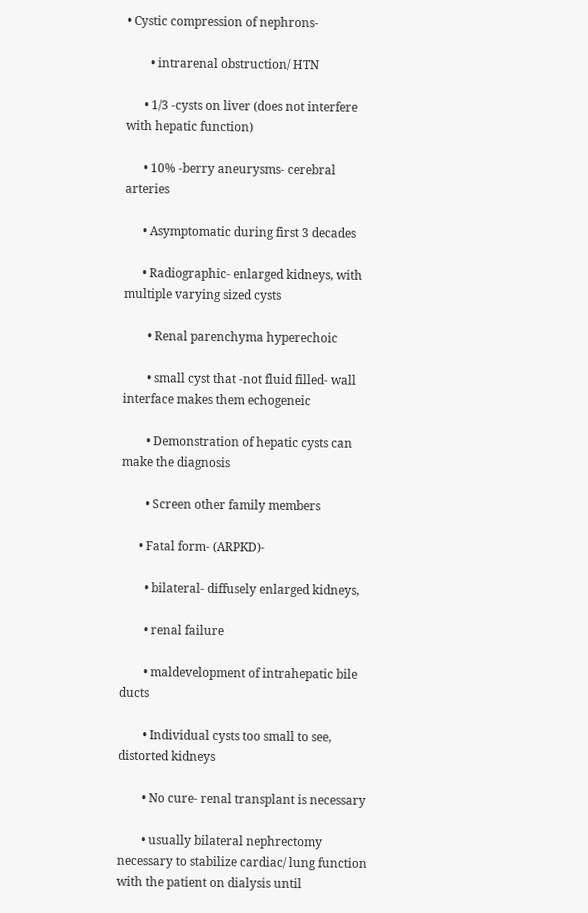• Cystic compression of nephrons-

        • intrarenal obstruction/ HTN

      • 1/3 -cysts on liver (does not interfere with hepatic function)

      • 10% -berry aneurysms- cerebral arteries

      • Asymptomatic during first 3 decades

      • Radiographic- enlarged kidneys, with multiple varying sized cysts

        • Renal parenchyma hyperechoic

        • small cyst that -not fluid filled- wall interface makes them echogeneic

        • Demonstration of hepatic cysts can make the diagnosis

        • Screen other family members

      • Fatal form- (ARPKD)-

        • bilateral- diffusely enlarged kidneys,

        • renal failure

        • maldevelopment of intrahepatic bile ducts

        • Individual cysts too small to see, distorted kidneys

        • No cure- renal transplant is necessary

        • usually bilateral nephrectomy necessary to stabilize cardiac/ lung function with the patient on dialysis until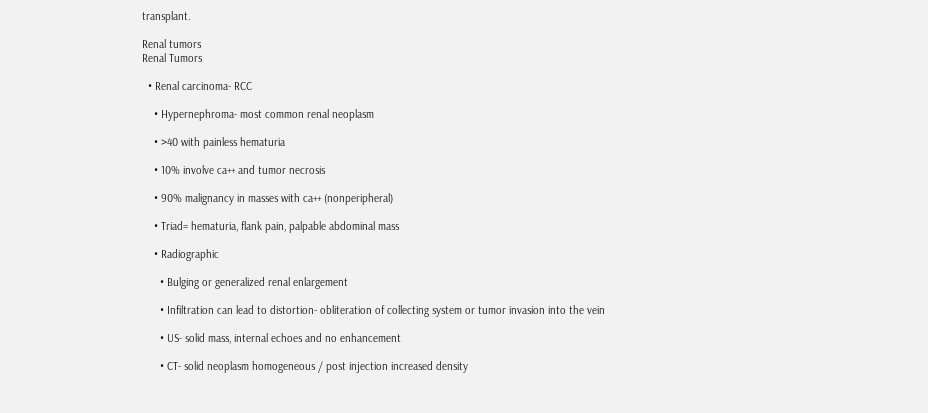transplant.

Renal tumors
Renal Tumors

  • Renal carcinoma- RCC

    • Hypernephroma- most common renal neoplasm

    • >40 with painless hematuria

    • 10% involve ca++ and tumor necrosis

    • 90% malignancy in masses with ca++ (nonperipheral)

    • Triad= hematuria, flank pain, palpable abdominal mass

    • Radiographic

      • Bulging or generalized renal enlargement

      • Infiltration can lead to distortion- obliteration of collecting system or tumor invasion into the vein

      • US- solid mass, internal echoes and no enhancement

      • CT- solid neoplasm homogeneous / post injection increased density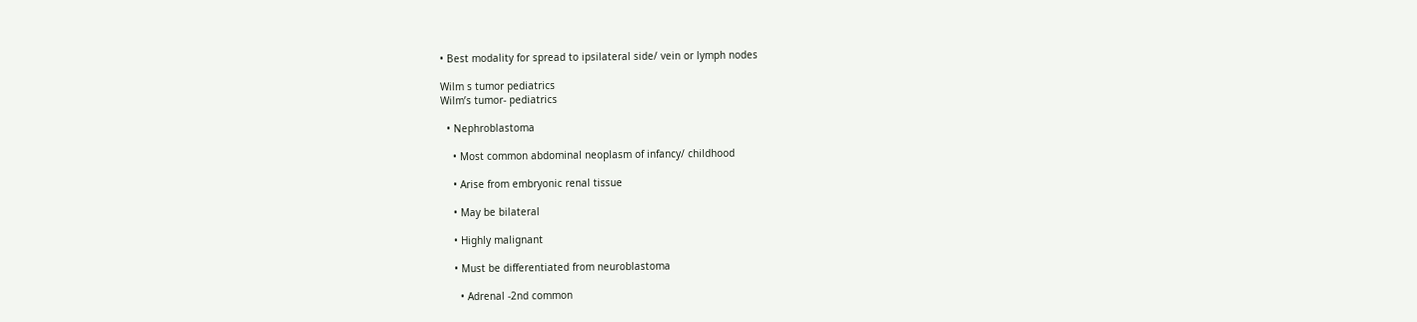• Best modality for spread to ipsilateral side/ vein or lymph nodes

Wilm s tumor pediatrics
Wilm’s tumor- pediatrics

  • Nephroblastoma

    • Most common abdominal neoplasm of infancy/ childhood

    • Arise from embryonic renal tissue

    • May be bilateral

    • Highly malignant

    • Must be differentiated from neuroblastoma

      • Adrenal -2nd common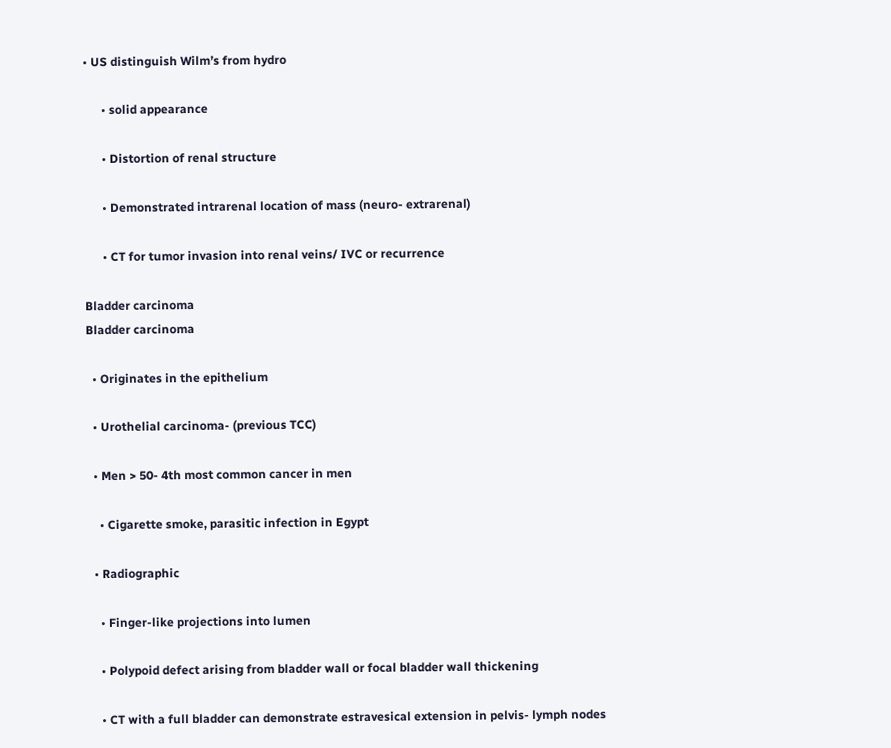• US distinguish Wilm’s from hydro

      • solid appearance

      • Distortion of renal structure

      • Demonstrated intrarenal location of mass (neuro- extrarenal)

      • CT for tumor invasion into renal veins/ IVC or recurrence

Bladder carcinoma
Bladder carcinoma

  • Originates in the epithelium

  • Urothelial carcinoma- (previous TCC)

  • Men > 50- 4th most common cancer in men

    • Cigarette smoke, parasitic infection in Egypt

  • Radiographic

    • Finger-like projections into lumen

    • Polypoid defect arising from bladder wall or focal bladder wall thickening

    • CT with a full bladder can demonstrate estravesical extension in pelvis- lymph nodes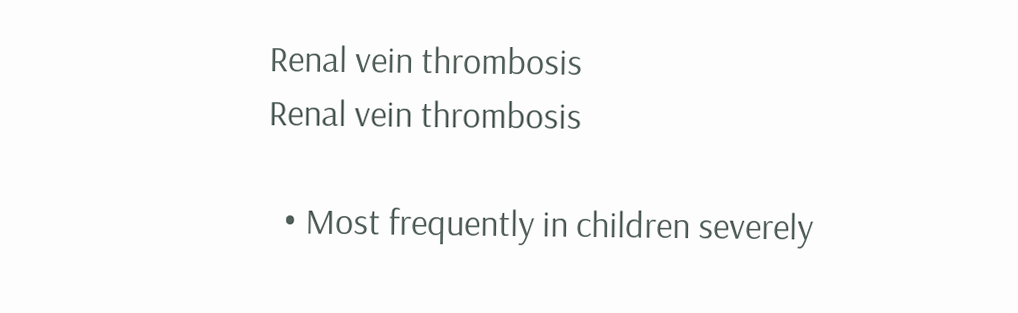Renal vein thrombosis
Renal vein thrombosis

  • Most frequently in children severely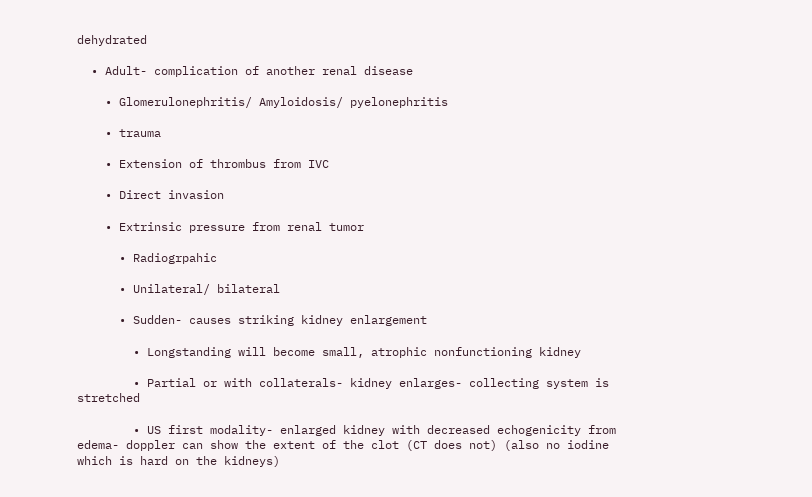dehydrated

  • Adult- complication of another renal disease

    • Glomerulonephritis/ Amyloidosis/ pyelonephritis

    • trauma

    • Extension of thrombus from IVC

    • Direct invasion

    • Extrinsic pressure from renal tumor

      • Radiogrpahic

      • Unilateral/ bilateral

      • Sudden- causes striking kidney enlargement

        • Longstanding will become small, atrophic nonfunctioning kidney

        • Partial or with collaterals- kidney enlarges- collecting system is stretched

        • US first modality- enlarged kidney with decreased echogenicity from edema- doppler can show the extent of the clot (CT does not) (also no iodine which is hard on the kidneys)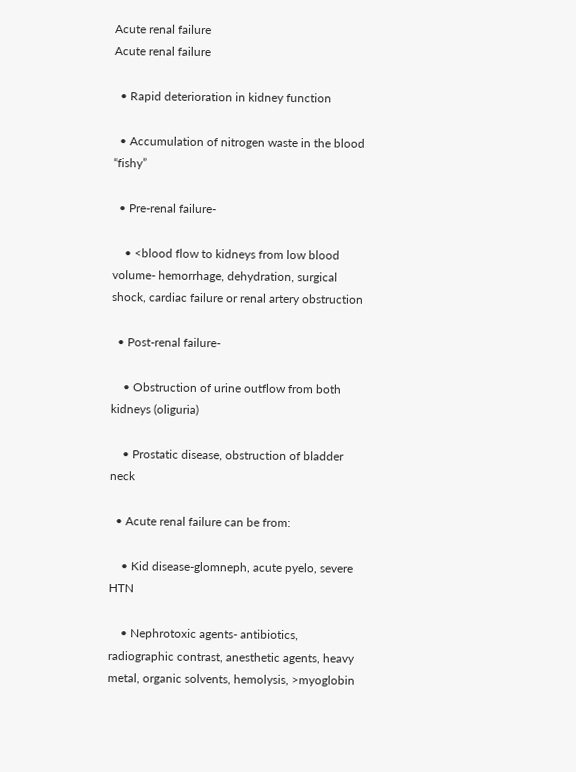Acute renal failure
Acute renal failure

  • Rapid deterioration in kidney function

  • Accumulation of nitrogen waste in the blood “fishy”

  • Pre-renal failure-

    • <blood flow to kidneys from low blood volume- hemorrhage, dehydration, surgical shock, cardiac failure or renal artery obstruction

  • Post-renal failure-

    • Obstruction of urine outflow from both kidneys (oliguria)

    • Prostatic disease, obstruction of bladder neck

  • Acute renal failure can be from:

    • Kid disease-glomneph, acute pyelo, severe HTN

    • Nephrotoxic agents- antibiotics, radiographic contrast, anesthetic agents, heavy metal, organic solvents, hemolysis, >myoglobin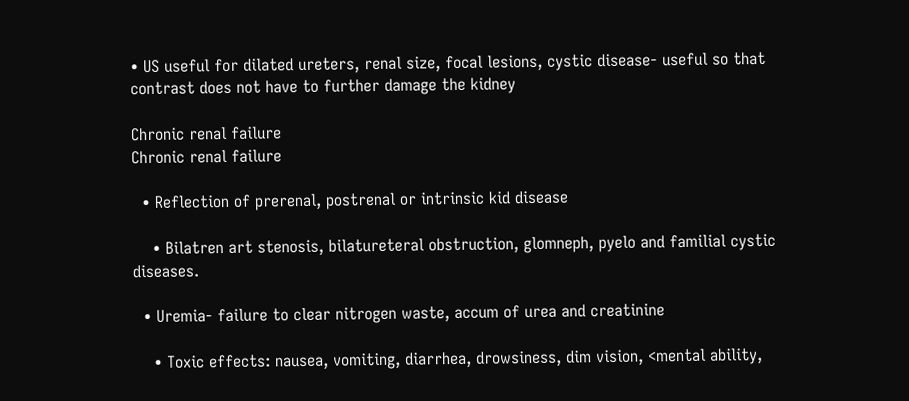• US useful for dilated ureters, renal size, focal lesions, cystic disease- useful so that contrast does not have to further damage the kidney

Chronic renal failure
Chronic renal failure

  • Reflection of prerenal, postrenal or intrinsic kid disease

    • Bilatren art stenosis, bilatureteral obstruction, glomneph, pyelo and familial cystic diseases.

  • Uremia- failure to clear nitrogen waste, accum of urea and creatinine

    • Toxic effects: nausea, vomiting, diarrhea, drowsiness, dim vision, <mental ability,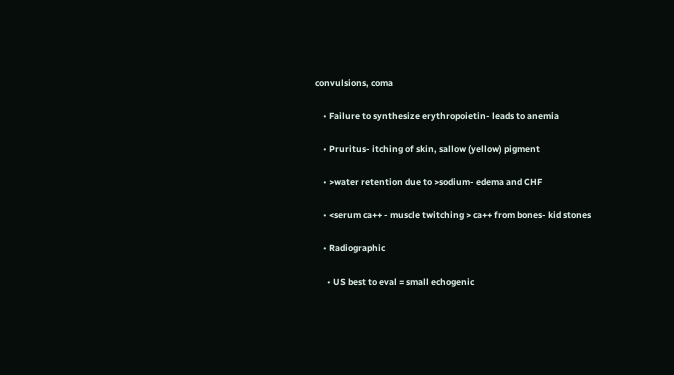convulsions, coma

    • Failure to synthesize erythropoietin- leads to anemia

    • Pruritus- itching of skin, sallow (yellow) pigment

    • >water retention due to >sodium- edema and CHF

    • <serum ca++ - muscle twitching > ca++ from bones- kid stones

    • Radiographic

      • US best to eval = small echogenic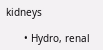kidneys

      • Hydro, renal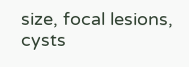size, focal lesions, cysts